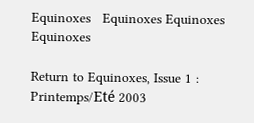Equinoxes   Equinoxes Equinoxes Equinoxes

Return to Equinoxes, Issue 1 : Printemps/Eté 2003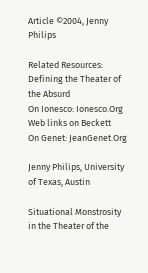Article ©2004, Jenny Philips

Related Resources:
Defining the Theater of the Absurd
On Ionesco: Ionesco.Org
Web links on Beckett
On Genet: JeanGenet.Org

Jenny Philips, University of Texas, Austin

Situational Monstrosity in the Theater of the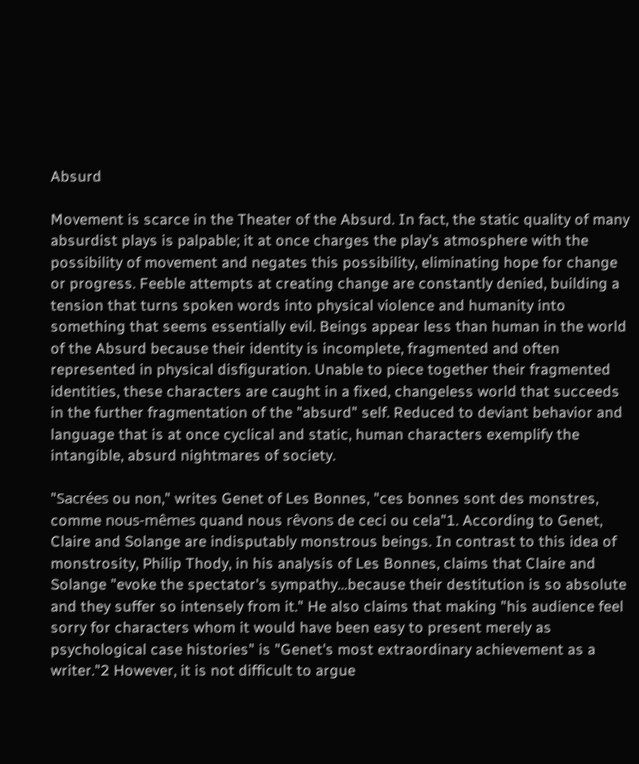Absurd

Movement is scarce in the Theater of the Absurd. In fact, the static quality of many absurdist plays is palpable; it at once charges the play's atmosphere with the possibility of movement and negates this possibility, eliminating hope for change or progress. Feeble attempts at creating change are constantly denied, building a tension that turns spoken words into physical violence and humanity into something that seems essentially evil. Beings appear less than human in the world of the Absurd because their identity is incomplete, fragmented and often represented in physical disfiguration. Unable to piece together their fragmented identities, these characters are caught in a fixed, changeless world that succeeds in the further fragmentation of the "absurd" self. Reduced to deviant behavior and language that is at once cyclical and static, human characters exemplify the intangible, absurd nightmares of society.

"Sacrées ou non," writes Genet of Les Bonnes, "ces bonnes sont des monstres, comme nous-mêmes quand nous rêvons de ceci ou cela"1. According to Genet, Claire and Solange are indisputably monstrous beings. In contrast to this idea of monstrosity, Philip Thody, in his analysis of Les Bonnes, claims that Claire and Solange "evoke the spectator's sympathy…because their destitution is so absolute and they suffer so intensely from it." He also claims that making "his audience feel sorry for characters whom it would have been easy to present merely as psychological case histories" is "Genet's most extraordinary achievement as a writer."2 However, it is not difficult to argue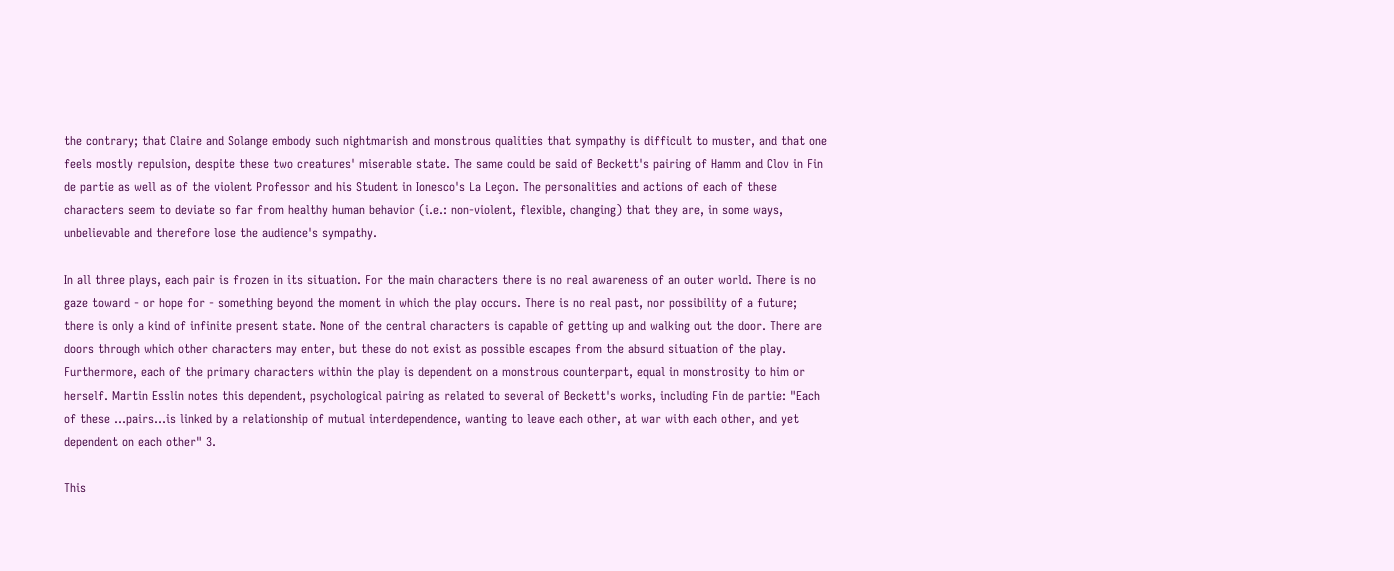the contrary; that Claire and Solange embody such nightmarish and monstrous qualities that sympathy is difficult to muster, and that one feels mostly repulsion, despite these two creatures' miserable state. The same could be said of Beckett's pairing of Hamm and Clov in Fin de partie as well as of the violent Professor and his Student in Ionesco's La Leçon. The personalities and actions of each of these characters seem to deviate so far from healthy human behavior (i.e.: non-violent, flexible, changing) that they are, in some ways, unbelievable and therefore lose the audience's sympathy.

In all three plays, each pair is frozen in its situation. For the main characters there is no real awareness of an outer world. There is no gaze toward - or hope for - something beyond the moment in which the play occurs. There is no real past, nor possibility of a future; there is only a kind of infinite present state. None of the central characters is capable of getting up and walking out the door. There are doors through which other characters may enter, but these do not exist as possible escapes from the absurd situation of the play. Furthermore, each of the primary characters within the play is dependent on a monstrous counterpart, equal in monstrosity to him or herself. Martin Esslin notes this dependent, psychological pairing as related to several of Beckett's works, including Fin de partie: "Each of these …pairs…is linked by a relationship of mutual interdependence, wanting to leave each other, at war with each other, and yet dependent on each other" 3.

This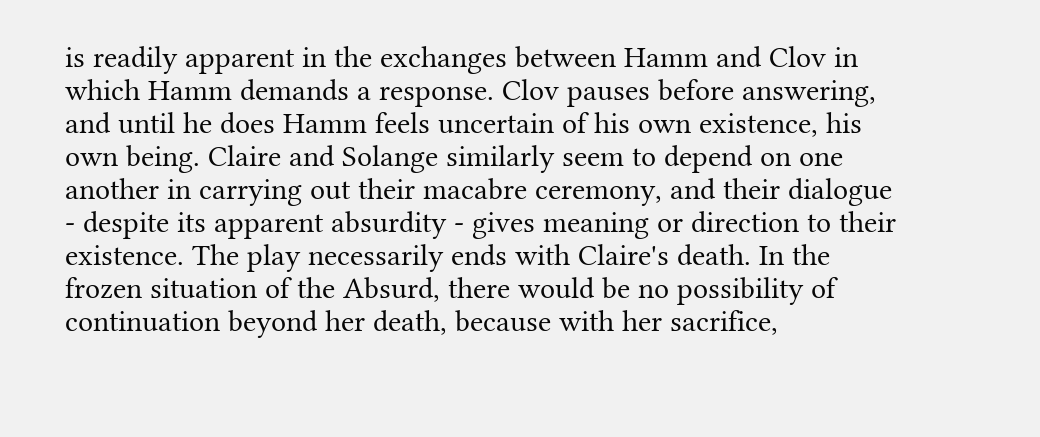is readily apparent in the exchanges between Hamm and Clov in which Hamm demands a response. Clov pauses before answering, and until he does Hamm feels uncertain of his own existence, his own being. Claire and Solange similarly seem to depend on one another in carrying out their macabre ceremony, and their dialogue - despite its apparent absurdity - gives meaning or direction to their existence. The play necessarily ends with Claire's death. In the frozen situation of the Absurd, there would be no possibility of continuation beyond her death, because with her sacrifice,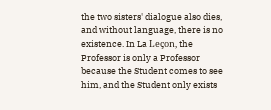the two sisters' dialogue also dies, and without language, there is no existence. In La Leçon, the Professor is only a Professor because the Student comes to see him, and the Student only exists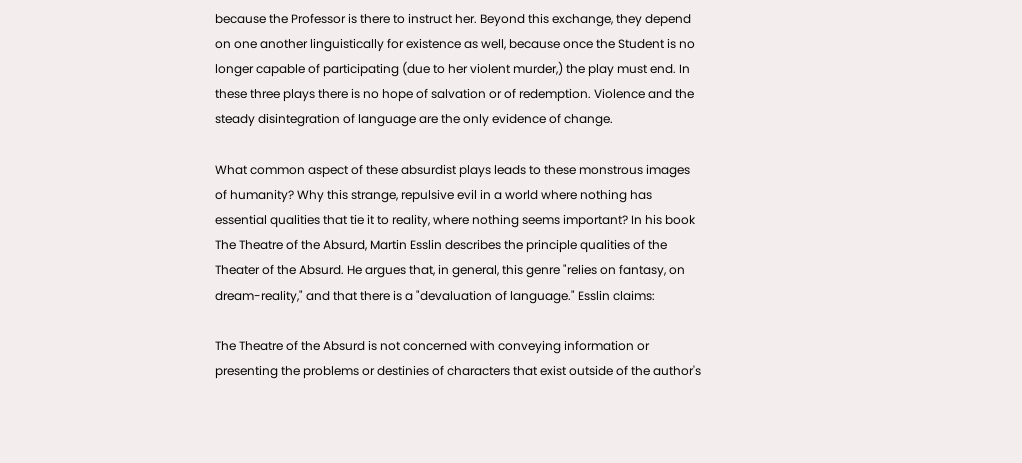because the Professor is there to instruct her. Beyond this exchange, they depend on one another linguistically for existence as well, because once the Student is no longer capable of participating (due to her violent murder,) the play must end. In these three plays there is no hope of salvation or of redemption. Violence and the steady disintegration of language are the only evidence of change.

What common aspect of these absurdist plays leads to these monstrous images of humanity? Why this strange, repulsive evil in a world where nothing has essential qualities that tie it to reality, where nothing seems important? In his book The Theatre of the Absurd, Martin Esslin describes the principle qualities of the Theater of the Absurd. He argues that, in general, this genre "relies on fantasy, on dream-reality," and that there is a "devaluation of language." Esslin claims:

The Theatre of the Absurd is not concerned with conveying information or presenting the problems or destinies of characters that exist outside of the author's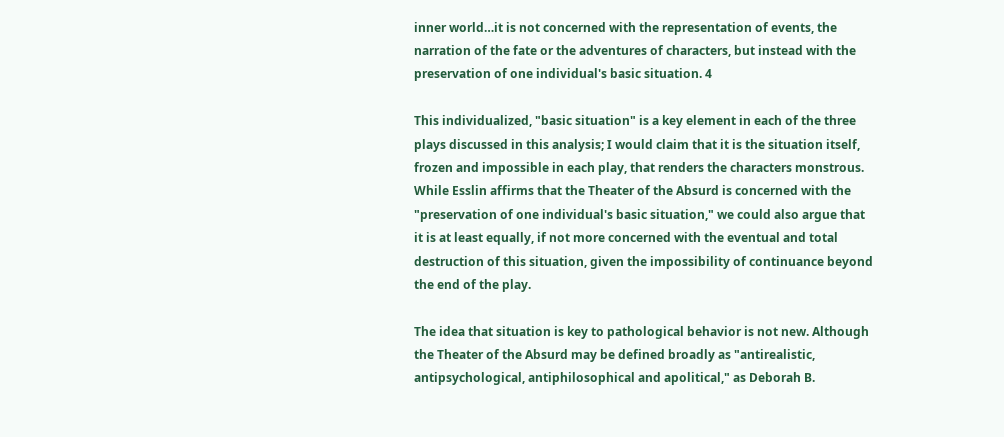inner world…it is not concerned with the representation of events, the narration of the fate or the adventures of characters, but instead with the preservation of one individual's basic situation. 4

This individualized, "basic situation" is a key element in each of the three plays discussed in this analysis; I would claim that it is the situation itself, frozen and impossible in each play, that renders the characters monstrous. While Esslin affirms that the Theater of the Absurd is concerned with the "preservation of one individual's basic situation," we could also argue that it is at least equally, if not more concerned with the eventual and total destruction of this situation, given the impossibility of continuance beyond the end of the play.

The idea that situation is key to pathological behavior is not new. Although the Theater of the Absurd may be defined broadly as "antirealistic, antipsychological, antiphilosophical and apolitical," as Deborah B.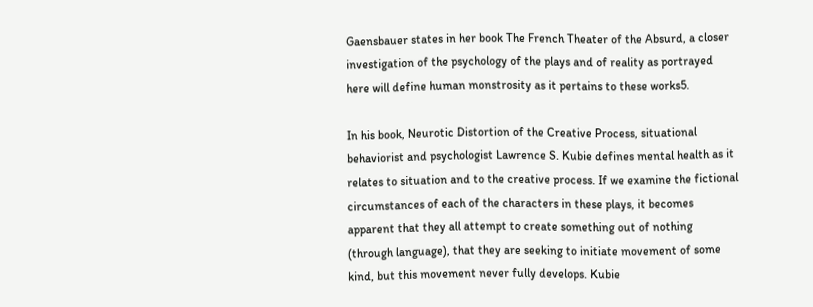Gaensbauer states in her book The French Theater of the Absurd, a closer investigation of the psychology of the plays and of reality as portrayed here will define human monstrosity as it pertains to these works5.

In his book, Neurotic Distortion of the Creative Process, situational behaviorist and psychologist Lawrence S. Kubie defines mental health as it relates to situation and to the creative process. If we examine the fictional circumstances of each of the characters in these plays, it becomes apparent that they all attempt to create something out of nothing (through language), that they are seeking to initiate movement of some kind, but this movement never fully develops. Kubie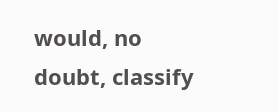would, no doubt, classify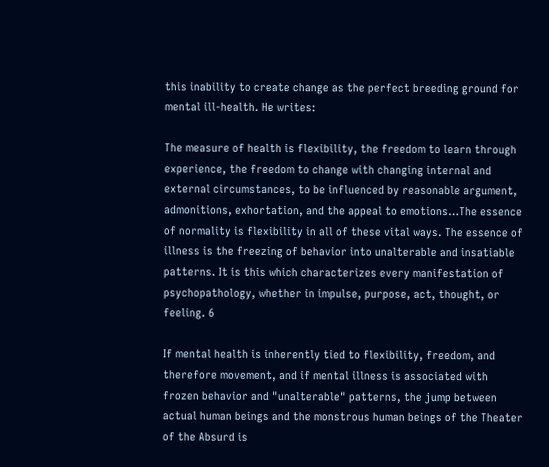this inability to create change as the perfect breeding ground for mental ill-health. He writes:

The measure of health is flexibility, the freedom to learn through experience, the freedom to change with changing internal and external circumstances, to be influenced by reasonable argument, admonitions, exhortation, and the appeal to emotions…The essence of normality is flexibility in all of these vital ways. The essence of illness is the freezing of behavior into unalterable and insatiable patterns. It is this which characterizes every manifestation of psychopathology, whether in impulse, purpose, act, thought, or feeling. 6

If mental health is inherently tied to flexibility, freedom, and therefore movement, and if mental illness is associated with frozen behavior and "unalterable" patterns, the jump between actual human beings and the monstrous human beings of the Theater of the Absurd is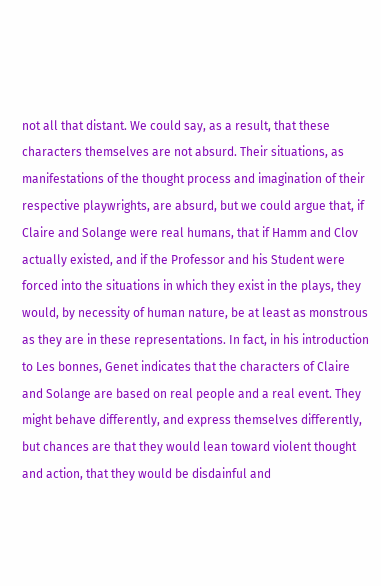not all that distant. We could say, as a result, that these characters themselves are not absurd. Their situations, as manifestations of the thought process and imagination of their respective playwrights, are absurd, but we could argue that, if Claire and Solange were real humans, that if Hamm and Clov actually existed, and if the Professor and his Student were forced into the situations in which they exist in the plays, they would, by necessity of human nature, be at least as monstrous as they are in these representations. In fact, in his introduction to Les bonnes, Genet indicates that the characters of Claire and Solange are based on real people and a real event. They might behave differently, and express themselves differently, but chances are that they would lean toward violent thought and action, that they would be disdainful and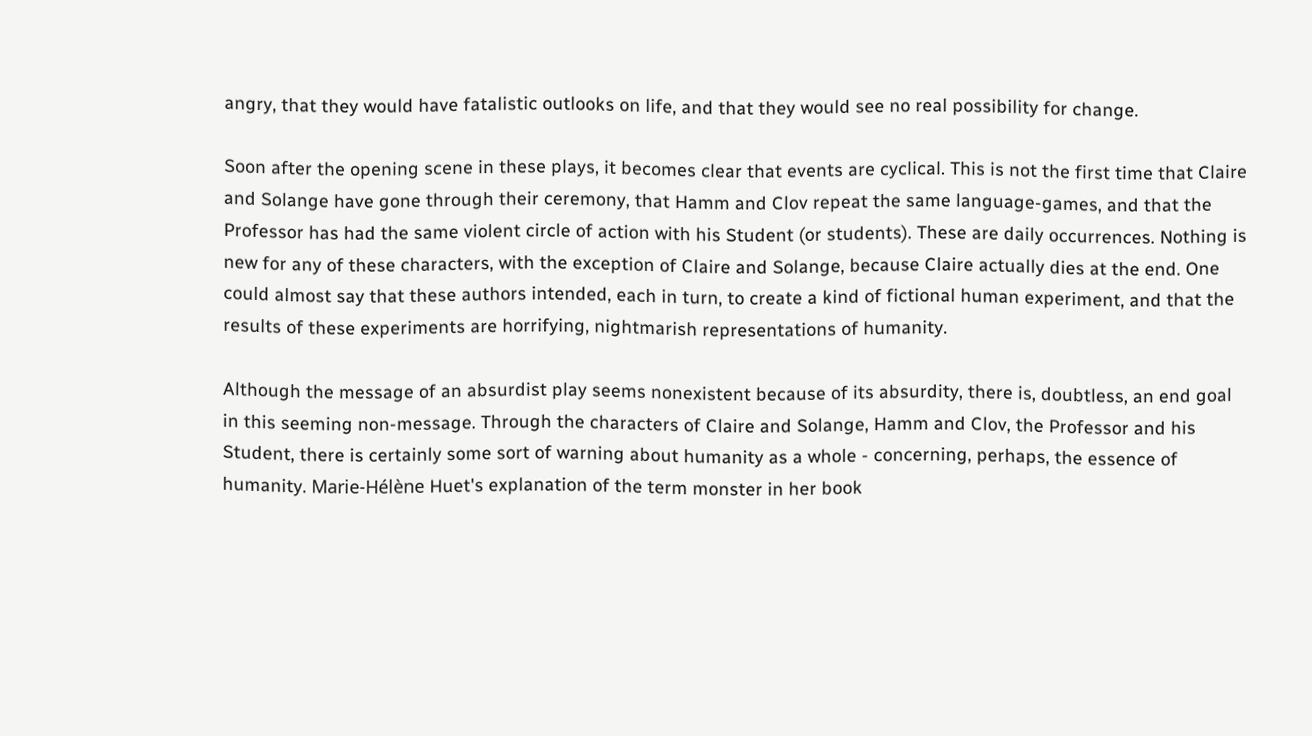angry, that they would have fatalistic outlooks on life, and that they would see no real possibility for change.

Soon after the opening scene in these plays, it becomes clear that events are cyclical. This is not the first time that Claire and Solange have gone through their ceremony, that Hamm and Clov repeat the same language-games, and that the Professor has had the same violent circle of action with his Student (or students). These are daily occurrences. Nothing is new for any of these characters, with the exception of Claire and Solange, because Claire actually dies at the end. One could almost say that these authors intended, each in turn, to create a kind of fictional human experiment, and that the results of these experiments are horrifying, nightmarish representations of humanity.

Although the message of an absurdist play seems nonexistent because of its absurdity, there is, doubtless, an end goal in this seeming non-message. Through the characters of Claire and Solange, Hamm and Clov, the Professor and his Student, there is certainly some sort of warning about humanity as a whole - concerning, perhaps, the essence of humanity. Marie-Hélène Huet's explanation of the term monster in her book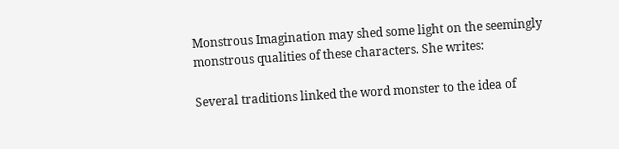Monstrous Imagination may shed some light on the seemingly monstrous qualities of these characters. She writes:

Several traditions linked the word monster to the idea of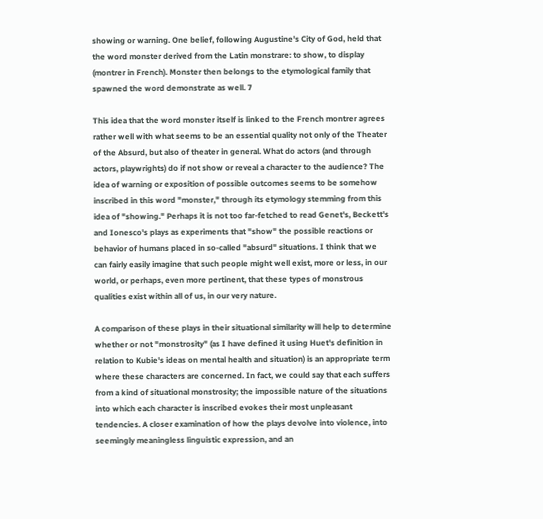showing or warning. One belief, following Augustine's City of God, held that the word monster derived from the Latin monstrare: to show, to display (montrer in French). Monster then belongs to the etymological family that spawned the word demonstrate as well. 7

This idea that the word monster itself is linked to the French montrer agrees rather well with what seems to be an essential quality not only of the Theater of the Absurd, but also of theater in general. What do actors (and through actors, playwrights) do if not show or reveal a character to the audience? The idea of warning or exposition of possible outcomes seems to be somehow inscribed in this word "monster," through its etymology stemming from this idea of "showing." Perhaps it is not too far-fetched to read Genet's, Beckett's and Ionesco's plays as experiments that "show" the possible reactions or behavior of humans placed in so-called "absurd" situations. I think that we can fairly easily imagine that such people might well exist, more or less, in our world, or perhaps, even more pertinent, that these types of monstrous qualities exist within all of us, in our very nature.

A comparison of these plays in their situational similarity will help to determine whether or not "monstrosity" (as I have defined it using Huet's definition in relation to Kubie's ideas on mental health and situation) is an appropriate term where these characters are concerned. In fact, we could say that each suffers from a kind of situational monstrosity; the impossible nature of the situations into which each character is inscribed evokes their most unpleasant tendencies. A closer examination of how the plays devolve into violence, into seemingly meaningless linguistic expression, and an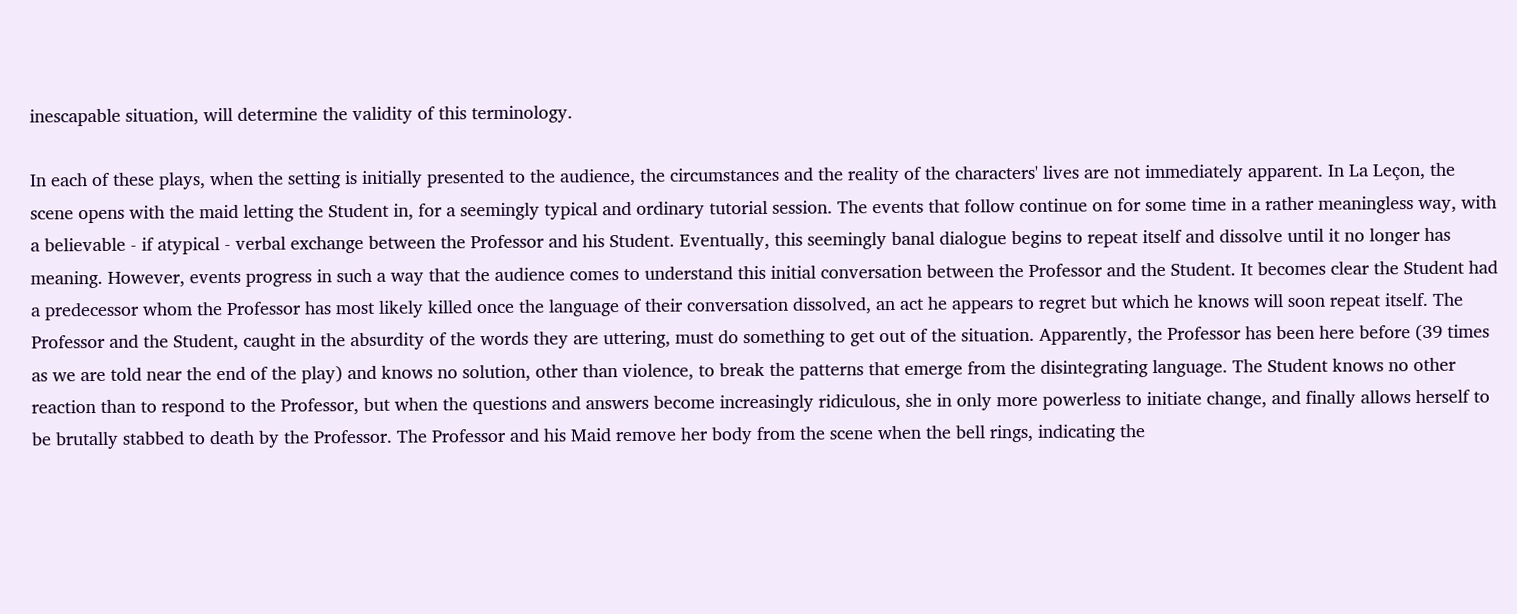inescapable situation, will determine the validity of this terminology.

In each of these plays, when the setting is initially presented to the audience, the circumstances and the reality of the characters' lives are not immediately apparent. In La Leçon, the scene opens with the maid letting the Student in, for a seemingly typical and ordinary tutorial session. The events that follow continue on for some time in a rather meaningless way, with a believable - if atypical - verbal exchange between the Professor and his Student. Eventually, this seemingly banal dialogue begins to repeat itself and dissolve until it no longer has meaning. However, events progress in such a way that the audience comes to understand this initial conversation between the Professor and the Student. It becomes clear the Student had a predecessor whom the Professor has most likely killed once the language of their conversation dissolved, an act he appears to regret but which he knows will soon repeat itself. The Professor and the Student, caught in the absurdity of the words they are uttering, must do something to get out of the situation. Apparently, the Professor has been here before (39 times as we are told near the end of the play) and knows no solution, other than violence, to break the patterns that emerge from the disintegrating language. The Student knows no other reaction than to respond to the Professor, but when the questions and answers become increasingly ridiculous, she in only more powerless to initiate change, and finally allows herself to be brutally stabbed to death by the Professor. The Professor and his Maid remove her body from the scene when the bell rings, indicating the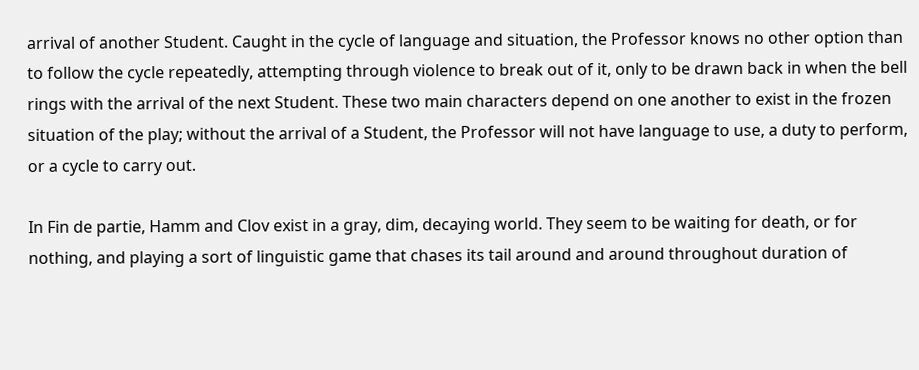arrival of another Student. Caught in the cycle of language and situation, the Professor knows no other option than to follow the cycle repeatedly, attempting through violence to break out of it, only to be drawn back in when the bell rings with the arrival of the next Student. These two main characters depend on one another to exist in the frozen situation of the play; without the arrival of a Student, the Professor will not have language to use, a duty to perform, or a cycle to carry out.

In Fin de partie, Hamm and Clov exist in a gray, dim, decaying world. They seem to be waiting for death, or for nothing, and playing a sort of linguistic game that chases its tail around and around throughout duration of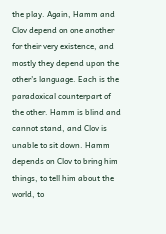the play. Again, Hamm and Clov depend on one another for their very existence, and mostly they depend upon the other's language. Each is the paradoxical counterpart of the other. Hamm is blind and cannot stand, and Clov is unable to sit down. Hamm depends on Clov to bring him things, to tell him about the world, to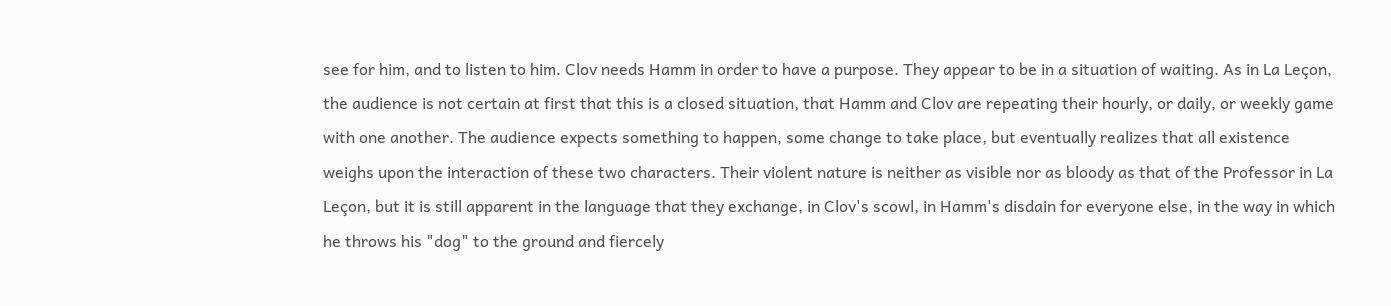see for him, and to listen to him. Clov needs Hamm in order to have a purpose. They appear to be in a situation of waiting. As in La Leçon, the audience is not certain at first that this is a closed situation, that Hamm and Clov are repeating their hourly, or daily, or weekly game with one another. The audience expects something to happen, some change to take place, but eventually realizes that all existence weighs upon the interaction of these two characters. Their violent nature is neither as visible nor as bloody as that of the Professor in La Leçon, but it is still apparent in the language that they exchange, in Clov's scowl, in Hamm's disdain for everyone else, in the way in which he throws his "dog" to the ground and fiercely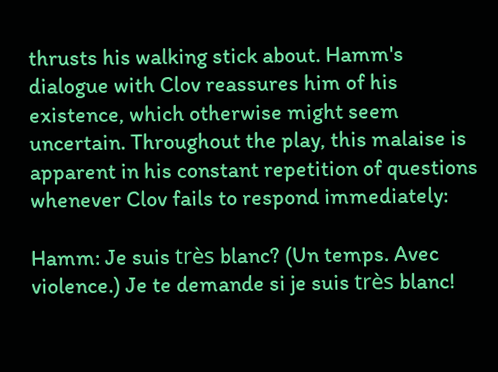thrusts his walking stick about. Hamm's dialogue with Clov reassures him of his existence, which otherwise might seem uncertain. Throughout the play, this malaise is apparent in his constant repetition of questions whenever Clov fails to respond immediately:

Hamm: Je suis très blanc? (Un temps. Avec violence.) Je te demande si je suis très blanc!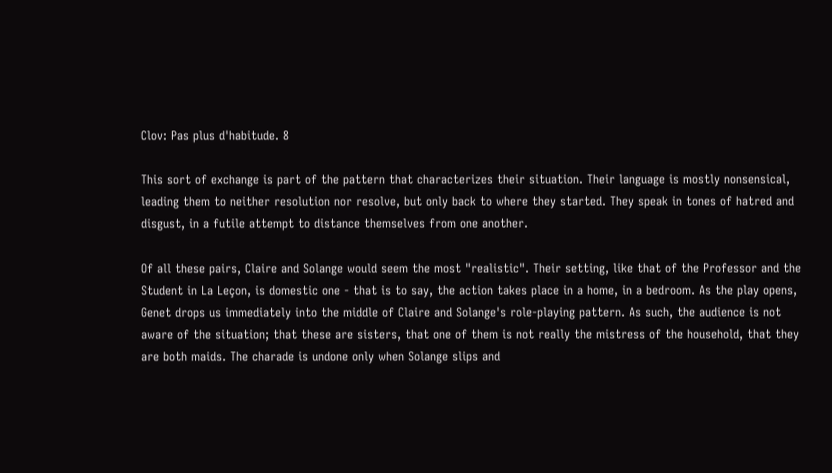Clov: Pas plus d'habitude. 8

This sort of exchange is part of the pattern that characterizes their situation. Their language is mostly nonsensical, leading them to neither resolution nor resolve, but only back to where they started. They speak in tones of hatred and disgust, in a futile attempt to distance themselves from one another.

Of all these pairs, Claire and Solange would seem the most "realistic". Their setting, like that of the Professor and the Student in La Leçon, is domestic one - that is to say, the action takes place in a home, in a bedroom. As the play opens, Genet drops us immediately into the middle of Claire and Solange's role-playing pattern. As such, the audience is not aware of the situation; that these are sisters, that one of them is not really the mistress of the household, that they are both maids. The charade is undone only when Solange slips and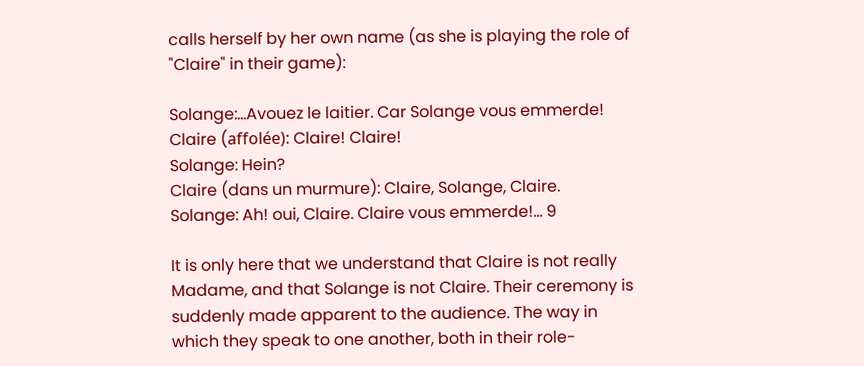calls herself by her own name (as she is playing the role of "Claire" in their game):

Solange:...Avouez le laitier. Car Solange vous emmerde!
Claire (affolée): Claire! Claire!
Solange: Hein?
Claire (dans un murmure): Claire, Solange, Claire.
Solange: Ah! oui, Claire. Claire vous emmerde!... 9

It is only here that we understand that Claire is not really Madame, and that Solange is not Claire. Their ceremony is suddenly made apparent to the audience. The way in which they speak to one another, both in their role-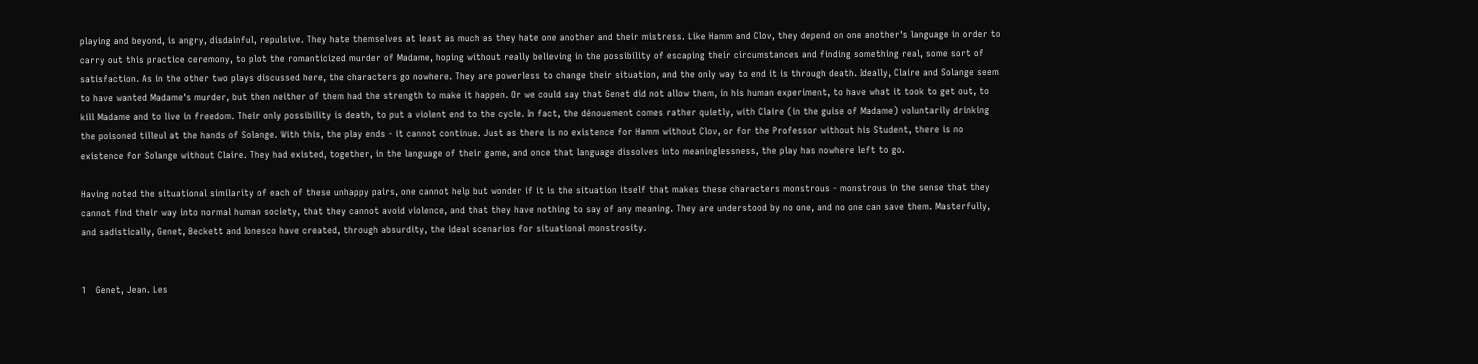playing and beyond, is angry, disdainful, repulsive. They hate themselves at least as much as they hate one another and their mistress. Like Hamm and Clov, they depend on one another's language in order to carry out this practice ceremony, to plot the romanticized murder of Madame, hoping without really believing in the possibility of escaping their circumstances and finding something real, some sort of satisfaction. As in the other two plays discussed here, the characters go nowhere. They are powerless to change their situation, and the only way to end it is through death. Ideally, Claire and Solange seem to have wanted Madame's murder, but then neither of them had the strength to make it happen. Or we could say that Genet did not allow them, in his human experiment, to have what it took to get out, to kill Madame and to live in freedom. Their only possibility is death, to put a violent end to the cycle. In fact, the dénouement comes rather quietly, with Claire (in the guise of Madame) voluntarily drinking the poisoned tilleul at the hands of Solange. With this, the play ends - it cannot continue. Just as there is no existence for Hamm without Clov, or for the Professor without his Student, there is no existence for Solange without Claire. They had existed, together, in the language of their game, and once that language dissolves into meaninglessness, the play has nowhere left to go.

Having noted the situational similarity of each of these unhappy pairs, one cannot help but wonder if it is the situation itself that makes these characters monstrous - monstrous in the sense that they cannot find their way into normal human society, that they cannot avoid violence, and that they have nothing to say of any meaning. They are understood by no one, and no one can save them. Masterfully, and sadistically, Genet, Beckett and Ionesco have created, through absurdity, the ideal scenarios for situational monstrosity.


1   Genet, Jean. Les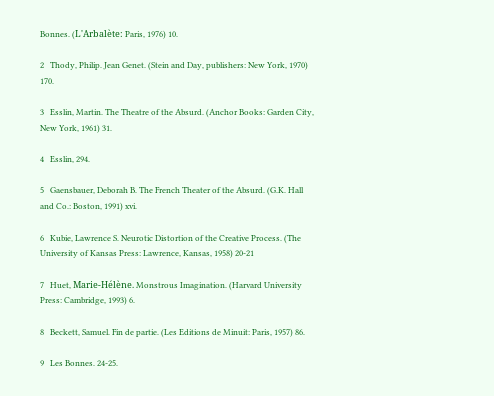Bonnes. (L'Arbalète: Paris, 1976) 10.

2   Thody, Philip. Jean Genet. (Stein and Day, publishers: New York, 1970) 170.

3   Esslin, Martin. The Theatre of the Absurd. (Anchor Books: Garden City, New York, 1961) 31.

4   Esslin, 294.

5   Gaensbauer, Deborah B. The French Theater of the Absurd. (G.K. Hall and Co.: Boston, 1991) xvi.

6   Kubie, Lawrence S. Neurotic Distortion of the Creative Process. (The University of Kansas Press: Lawrence, Kansas, 1958) 20-21

7   Huet, Marie-Hélène. Monstrous Imagination. (Harvard University Press: Cambridge, 1993) 6.

8   Beckett, Samuel. Fin de partie. (Les Editions de Minuit: Paris, 1957) 86.

9   Les Bonnes. 24-25.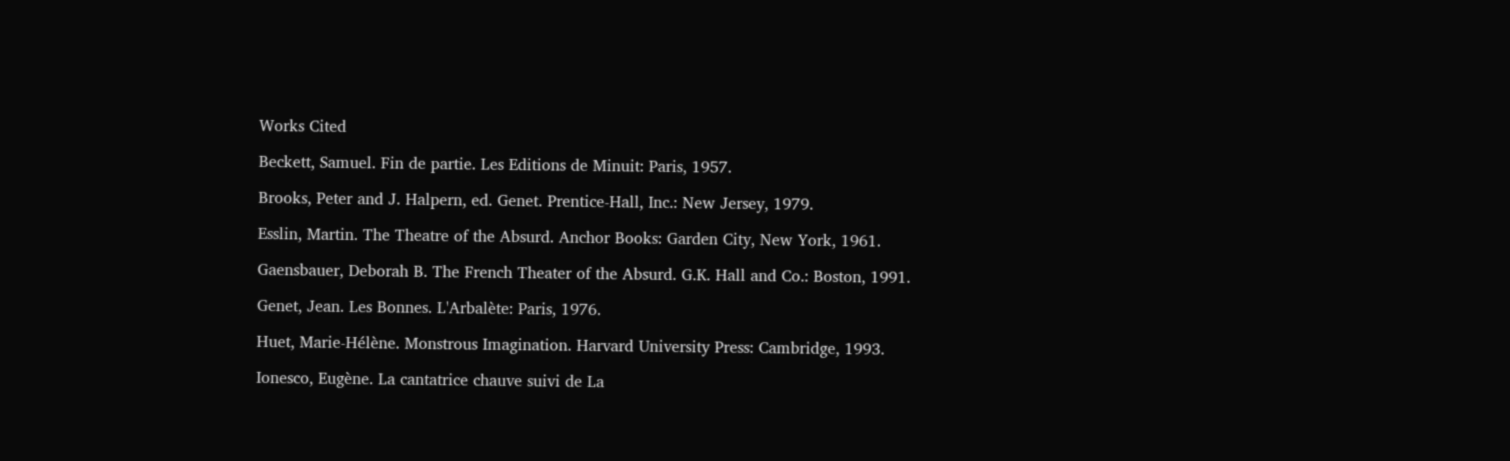Works Cited

Beckett, Samuel. Fin de partie. Les Editions de Minuit: Paris, 1957.

Brooks, Peter and J. Halpern, ed. Genet. Prentice-Hall, Inc.: New Jersey, 1979.

Esslin, Martin. The Theatre of the Absurd. Anchor Books: Garden City, New York, 1961.

Gaensbauer, Deborah B. The French Theater of the Absurd. G.K. Hall and Co.: Boston, 1991.

Genet, Jean. Les Bonnes. L'Arbalète: Paris, 1976.

Huet, Marie-Hélène. Monstrous Imagination. Harvard University Press: Cambridge, 1993.

Ionesco, Eugène. La cantatrice chauve suivi de La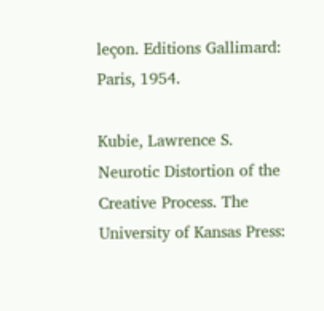leçon. Editions Gallimard: Paris, 1954.

Kubie, Lawrence S. Neurotic Distortion of the Creative Process. The University of Kansas Press: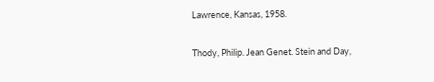Lawrence, Kansas, 1958.

Thody, Philip. Jean Genet. Stein and Day,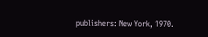publishers: New York, 1970.